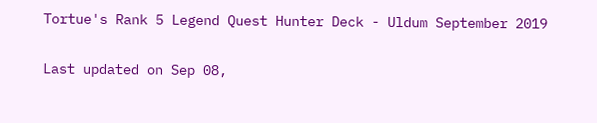Tortue's Rank 5 Legend Quest Hunter Deck - Uldum September 2019

Last updated on Sep 08,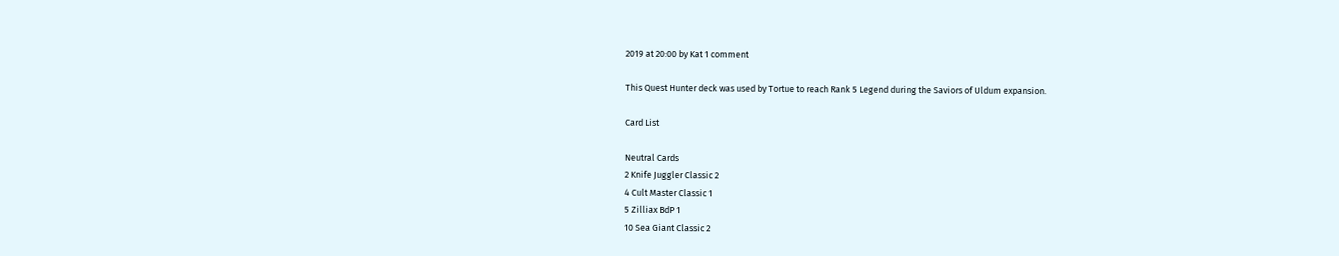2019 at 20:00 by Kat 1 comment

This Quest Hunter deck was used by Tortue to reach Rank 5 Legend during the Saviors of Uldum expansion.

Card List

Neutral Cards
2 Knife Juggler Classic 2
4 Cult Master Classic 1
5 Zilliax BdP 1
10 Sea Giant Classic 2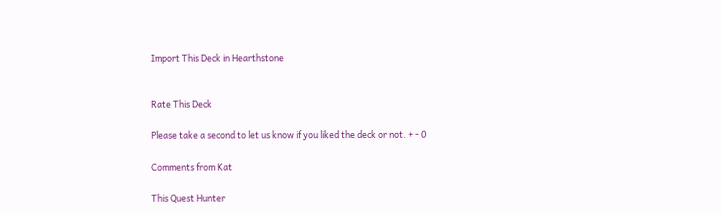Import This Deck in Hearthstone


Rate This Deck

Please take a second to let us know if you liked the deck or not. + - 0

Comments from Kat

This Quest Hunter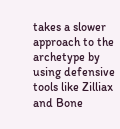takes a slower approach to the archetype by using defensive tools like Zilliax and Bone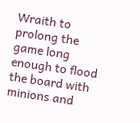Wraith to prolong the game long enough to flood the board with minions and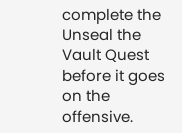complete the Unseal the Vault Quest before it goes on the offensive.